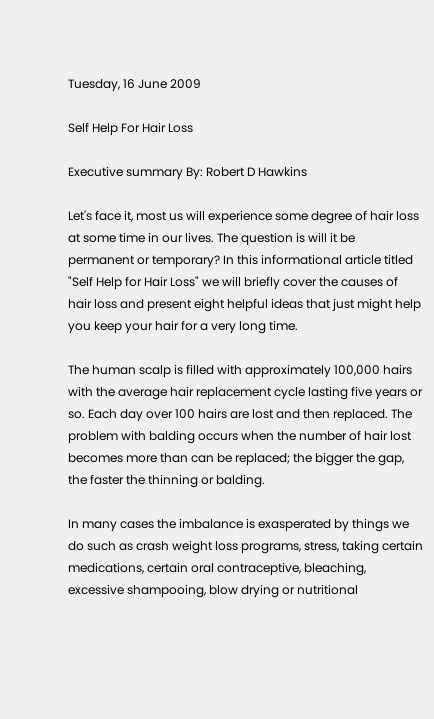Tuesday, 16 June 2009

Self Help For Hair Loss

Executive summary By: Robert D Hawkins

Let's face it, most us will experience some degree of hair loss at some time in our lives. The question is will it be permanent or temporary? In this informational article titled "Self Help for Hair Loss" we will briefly cover the causes of hair loss and present eight helpful ideas that just might help you keep your hair for a very long time.

The human scalp is filled with approximately 100,000 hairs with the average hair replacement cycle lasting five years or so. Each day over 100 hairs are lost and then replaced. The problem with balding occurs when the number of hair lost becomes more than can be replaced; the bigger the gap, the faster the thinning or balding.

In many cases the imbalance is exasperated by things we do such as crash weight loss programs, stress, taking certain medications, certain oral contraceptive, bleaching, excessive shampooing, blow drying or nutritional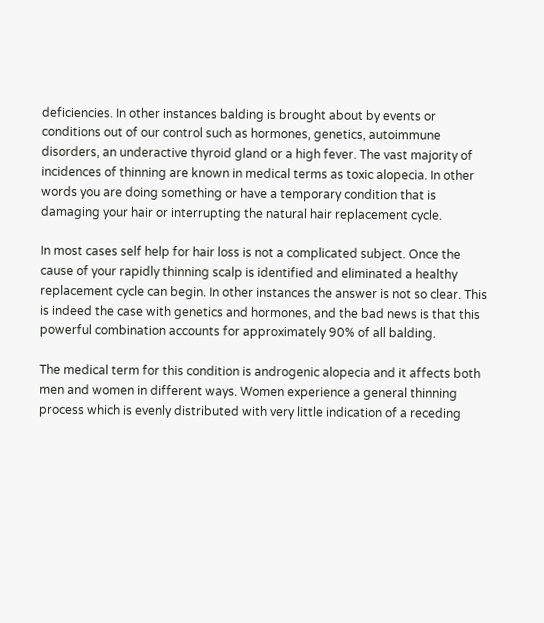deficiencies. In other instances balding is brought about by events or conditions out of our control such as hormones, genetics, autoimmune disorders, an underactive thyroid gland or a high fever. The vast majority of incidences of thinning are known in medical terms as toxic alopecia. In other words you are doing something or have a temporary condition that is damaging your hair or interrupting the natural hair replacement cycle.

In most cases self help for hair loss is not a complicated subject. Once the cause of your rapidly thinning scalp is identified and eliminated a healthy replacement cycle can begin. In other instances the answer is not so clear. This is indeed the case with genetics and hormones, and the bad news is that this powerful combination accounts for approximately 90% of all balding.

The medical term for this condition is androgenic alopecia and it affects both men and women in different ways. Women experience a general thinning process which is evenly distributed with very little indication of a receding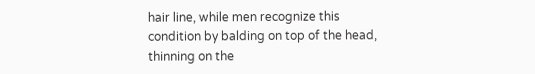hair line, while men recognize this condition by balding on top of the head, thinning on the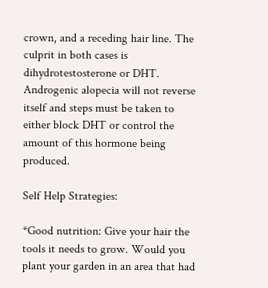crown, and a receding hair line. The culprit in both cases is dihydrotestosterone or DHT. Androgenic alopecia will not reverse itself and steps must be taken to either block DHT or control the amount of this hormone being produced.

Self Help Strategies:

*Good nutrition: Give your hair the tools it needs to grow. Would you plant your garden in an area that had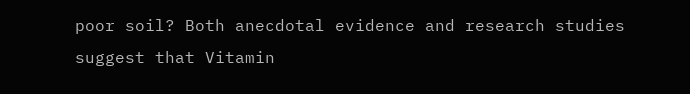poor soil? Both anecdotal evidence and research studies suggest that Vitamin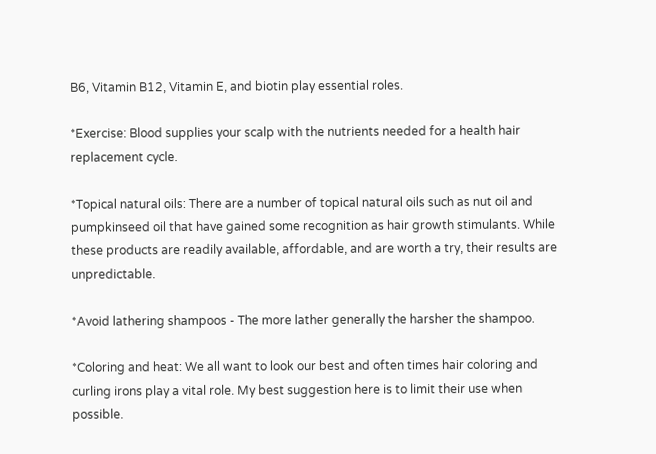B6, Vitamin B12, Vitamin E, and biotin play essential roles.

*Exercise: Blood supplies your scalp with the nutrients needed for a health hair replacement cycle.

*Topical natural oils: There are a number of topical natural oils such as nut oil and pumpkinseed oil that have gained some recognition as hair growth stimulants. While these products are readily available, affordable, and are worth a try, their results are unpredictable.

*Avoid lathering shampoos - The more lather generally the harsher the shampoo.

*Coloring and heat: We all want to look our best and often times hair coloring and curling irons play a vital role. My best suggestion here is to limit their use when possible.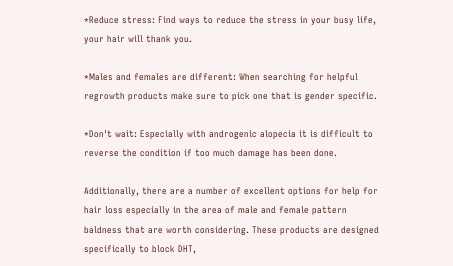*Reduce stress: Find ways to reduce the stress in your busy life, your hair will thank you.

*Males and females are different: When searching for helpful regrowth products make sure to pick one that is gender specific.

*Don't wait: Especially with androgenic alopecia it is difficult to reverse the condition if too much damage has been done.

Additionally, there are a number of excellent options for help for hair loss especially in the area of male and female pattern baldness that are worth considering. These products are designed specifically to block DHT,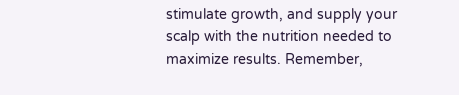stimulate growth, and supply your scalp with the nutrition needed to maximize results. Remember,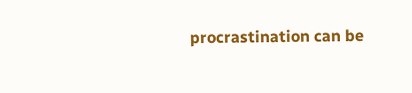procrastination can be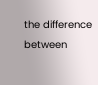the difference between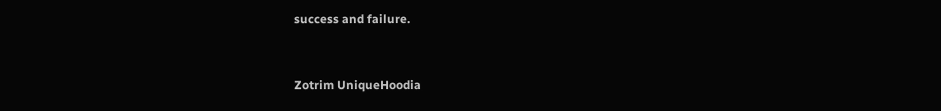success and failure.


Zotrim UniqueHoodia